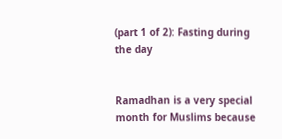(part 1 of 2): Fasting during the day


Ramadhan is a very special month for Muslims because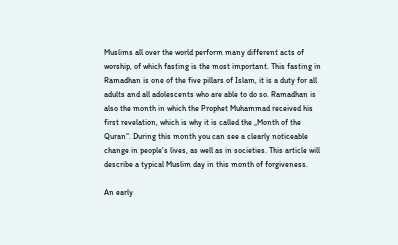Muslims all over the world perform many different acts of worship, of which fasting is the most important. This fasting in Ramadhan is one of the five pillars of Islam, it is a duty for all adults and all adolescents who are able to do so. Ramadhan is also the month in which the Prophet Muhammad received his first revelation, which is why it is called the „Month of the Quran“. During this month you can see a clearly noticeable change in people’s lives, as well as in societies. This article will describe a typical Muslim day in this month of forgiveness.

An early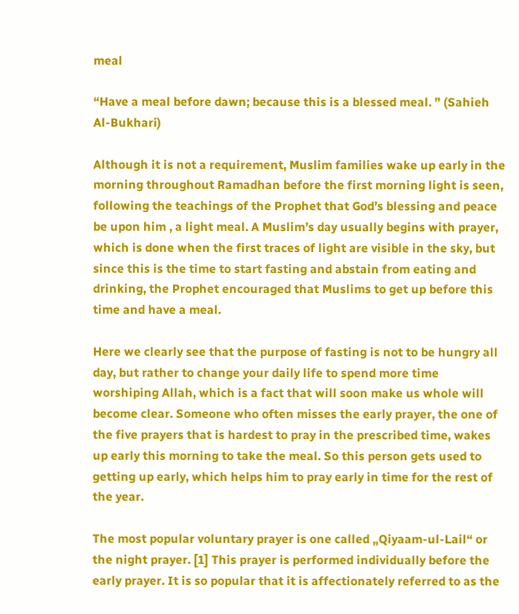meal

“Have a meal before dawn; because this is a blessed meal. ” (Sahieh Al-Bukhari)

Although it is not a requirement, Muslim families wake up early in the morning throughout Ramadhan before the first morning light is seen, following the teachings of the Prophet that God’s blessing and peace be upon him , a light meal. A Muslim’s day usually begins with prayer, which is done when the first traces of light are visible in the sky, but since this is the time to start fasting and abstain from eating and drinking, the Prophet encouraged that Muslims to get up before this time and have a meal.

Here we clearly see that the purpose of fasting is not to be hungry all day, but rather to change your daily life to spend more time worshiping Allah, which is a fact that will soon make us whole will become clear. Someone who often misses the early prayer, the one of the five prayers that is hardest to pray in the prescribed time, wakes up early this morning to take the meal. So this person gets used to getting up early, which helps him to pray early in time for the rest of the year.

The most popular voluntary prayer is one called „Qiyaam-ul-Lail“ or the night prayer. [1] This prayer is performed individually before the early prayer. It is so popular that it is affectionately referred to as the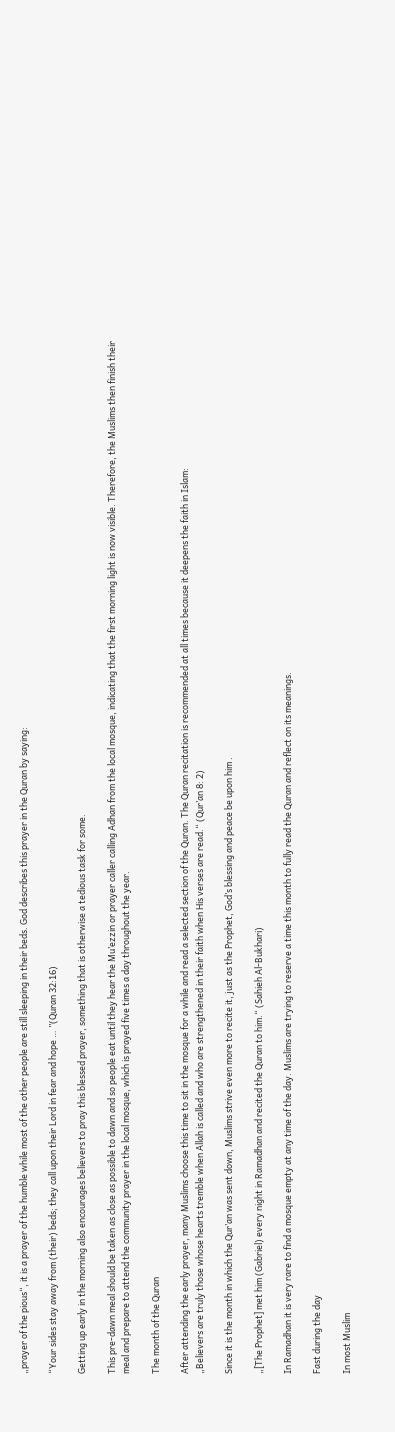„prayer of the pious“, it is a prayer of the humble while most of the other people are still sleeping in their beds. God describes this prayer in the Quran by saying:

“Your sides stay away from (their) beds; they call upon their Lord in fear and hope … ”(Quran 32:16)

Getting up early in the morning also encourages believers to pray this blessed prayer, something that is otherwise a tedious task for some.

This pre-dawn meal should be taken as close as possible to dawn and so people eat until they hear the Mu’ezzin or prayer caller calling Adhan from the local mosque, indicating that the first morning light is now visible. Therefore, the Muslims then finish their meal and prepare to attend the community prayer in the local mosque, which is prayed five times a day throughout the year.

The month of the Quran

After attending the early prayer, many Muslims choose this time to sit in the mosque for a while and read a selected section of the Quran. The Quran recitation is recommended at all times because it deepens the faith in Islam:
„Believers are truly those whose hearts tremble when Allah is called and who are strengthened in their faith when His verses are read.“ (Qur’an 8: 2)

Since it is the month in which the Qur’an was sent down, Muslims strive even more to recite it, just as the Prophet, God’s blessing and peace be upon him .

„[The Prophet] met him (Gabriel) every night in Ramadhan and recited the Quran to him.“ (Sahieh Al-Bukhari)

In Ramadhan it is very rare to find a mosque empty at any time of the day. Muslims are trying to reserve a time this month to fully read the Quran and reflect on its meanings.

Fast during the day

In most Muslim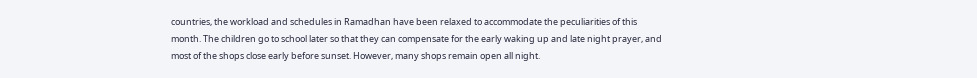countries, the workload and schedules in Ramadhan have been relaxed to accommodate the peculiarities of this month. The children go to school later so that they can compensate for the early waking up and late night prayer, and most of the shops close early before sunset. However, many shops remain open all night.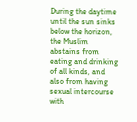During the daytime until the sun sinks below the horizon, the Muslim abstains from eating and drinking of all kinds, and also from having sexual intercourse with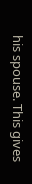his spouse. This gives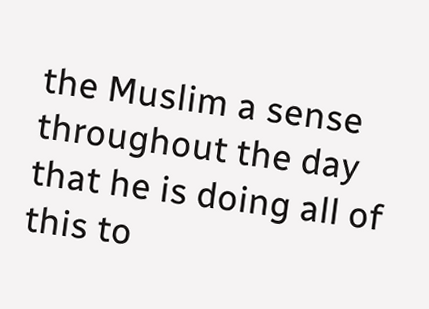the Muslim a sense throughout the day that he is doing all of this to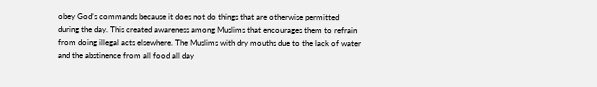obey God’s commands because it does not do things that are otherwise permitted during the day. This created awareness among Muslims that encourages them to refrain from doing illegal acts elsewhere. The Muslims with dry mouths due to the lack of water and the abstinence from all food all day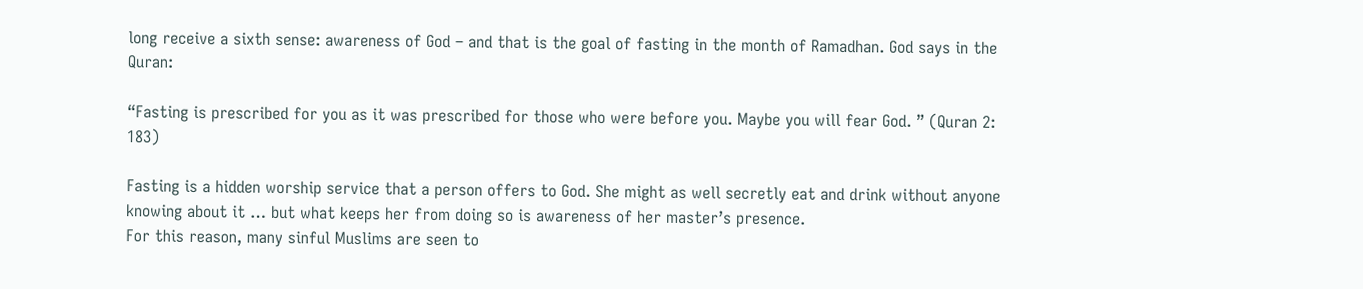long receive a sixth sense: awareness of God – and that is the goal of fasting in the month of Ramadhan. God says in the Quran:

“Fasting is prescribed for you as it was prescribed for those who were before you. Maybe you will fear God. ” (Quran 2: 183)

Fasting is a hidden worship service that a person offers to God. She might as well secretly eat and drink without anyone knowing about it … but what keeps her from doing so is awareness of her master’s presence.
For this reason, many sinful Muslims are seen to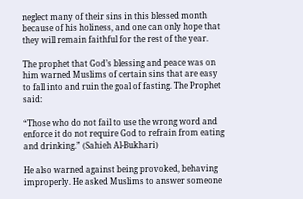neglect many of their sins in this blessed month because of his holiness, and one can only hope that they will remain faithful for the rest of the year.

The prophet that God’s blessing and peace was on him warned Muslims of certain sins that are easy to fall into and ruin the goal of fasting. The Prophet said:

“Those who do not fail to use the wrong word and enforce it do not require God to refrain from eating and drinking.” (Sahieh Al-Bukhari)

He also warned against being provoked, behaving improperly. He asked Muslims to answer someone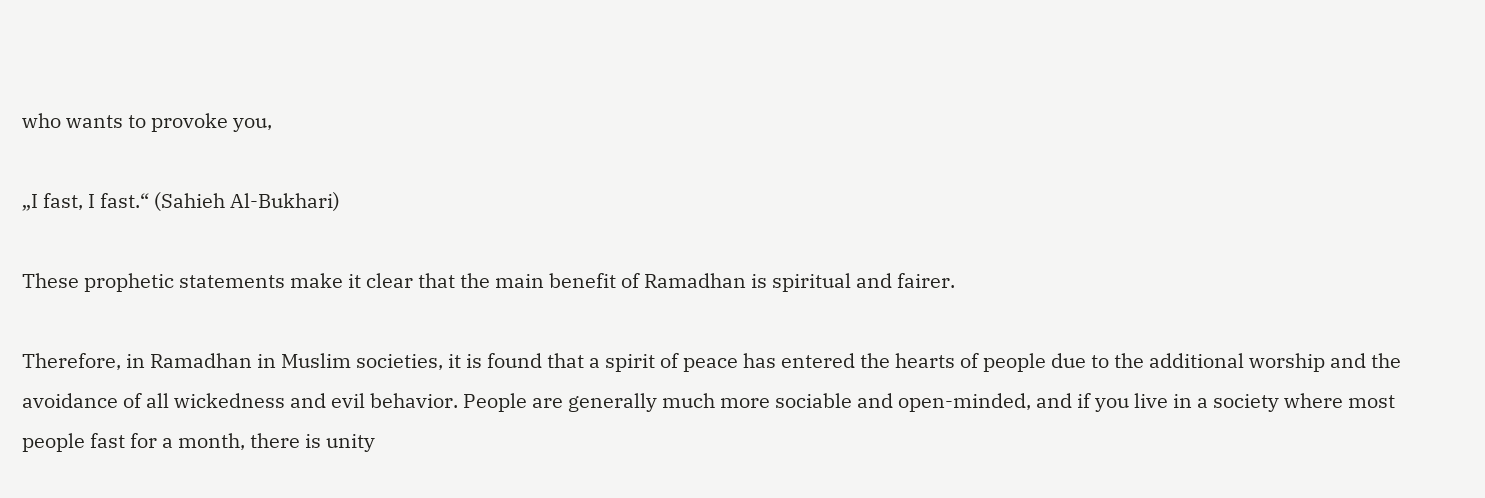who wants to provoke you,

„I fast, I fast.“ (Sahieh Al-Bukhari)

These prophetic statements make it clear that the main benefit of Ramadhan is spiritual and fairer.

Therefore, in Ramadhan in Muslim societies, it is found that a spirit of peace has entered the hearts of people due to the additional worship and the avoidance of all wickedness and evil behavior. People are generally much more sociable and open-minded, and if you live in a society where most people fast for a month, there is unity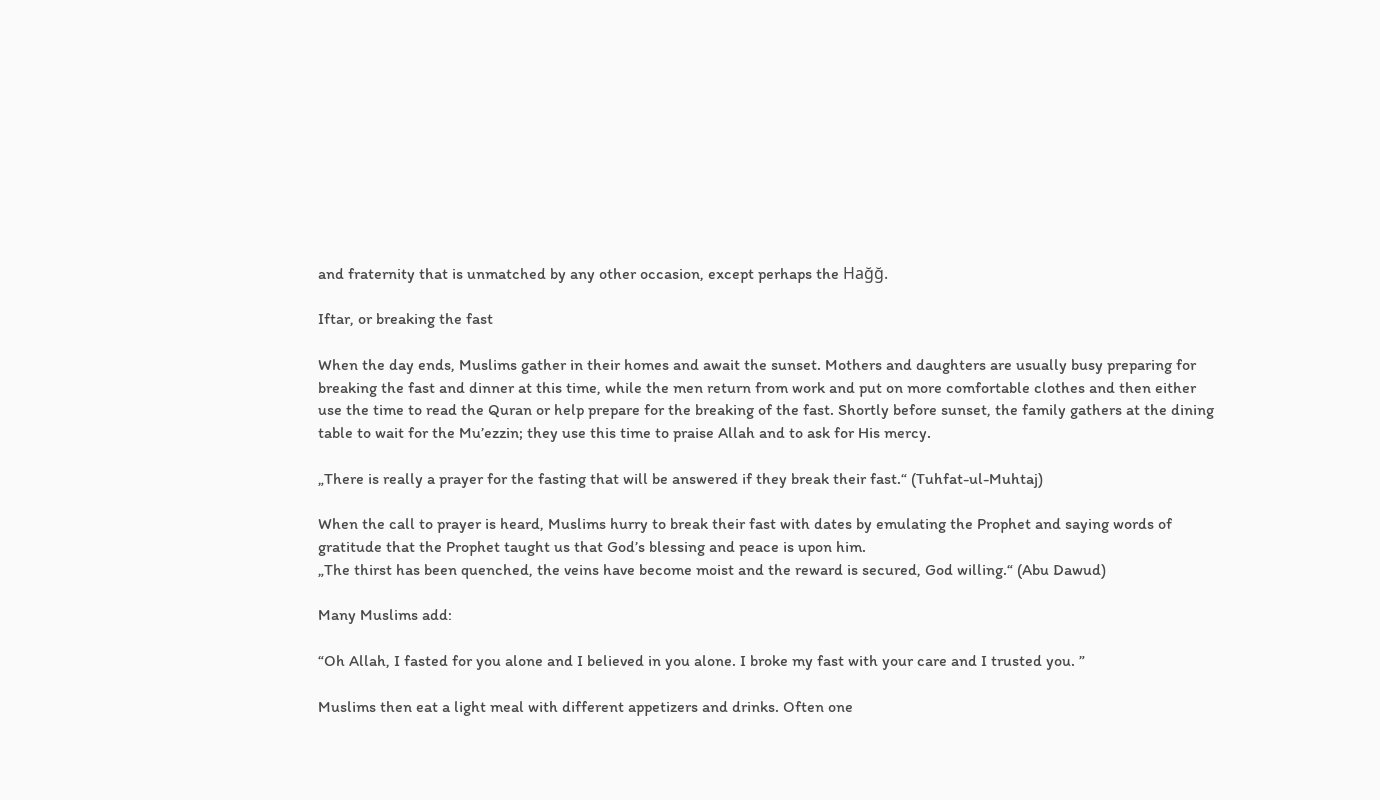and fraternity that is unmatched by any other occasion, except perhaps the Hağğ.

Iftar, or breaking the fast

When the day ends, Muslims gather in their homes and await the sunset. Mothers and daughters are usually busy preparing for breaking the fast and dinner at this time, while the men return from work and put on more comfortable clothes and then either use the time to read the Quran or help prepare for the breaking of the fast. Shortly before sunset, the family gathers at the dining table to wait for the Mu’ezzin; they use this time to praise Allah and to ask for His mercy.

„There is really a prayer for the fasting that will be answered if they break their fast.“ (Tuhfat-ul-Muhtaj)

When the call to prayer is heard, Muslims hurry to break their fast with dates by emulating the Prophet and saying words of gratitude that the Prophet taught us that God’s blessing and peace is upon him.
„The thirst has been quenched, the veins have become moist and the reward is secured, God willing.“ (Abu Dawud)

Many Muslims add:

“Oh Allah, I fasted for you alone and I believed in you alone. I broke my fast with your care and I trusted you. ”

Muslims then eat a light meal with different appetizers and drinks. Often one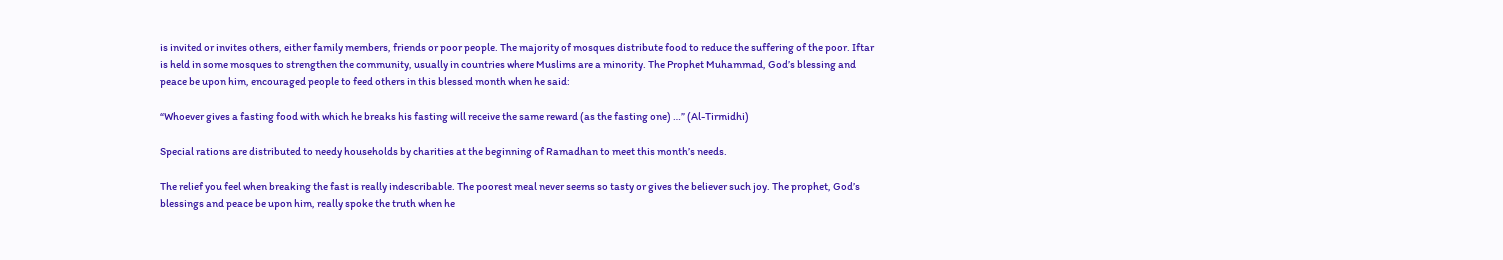is invited or invites others, either family members, friends or poor people. The majority of mosques distribute food to reduce the suffering of the poor. Iftar is held in some mosques to strengthen the community, usually in countries where Muslims are a minority. The Prophet Muhammad, God’s blessing and peace be upon him, encouraged people to feed others in this blessed month when he said:

“Whoever gives a fasting food with which he breaks his fasting will receive the same reward (as the fasting one) …” (Al-Tirmidhi)

Special rations are distributed to needy households by charities at the beginning of Ramadhan to meet this month’s needs.

The relief you feel when breaking the fast is really indescribable. The poorest meal never seems so tasty or gives the believer such joy. The prophet, God’s blessings and peace be upon him, really spoke the truth when he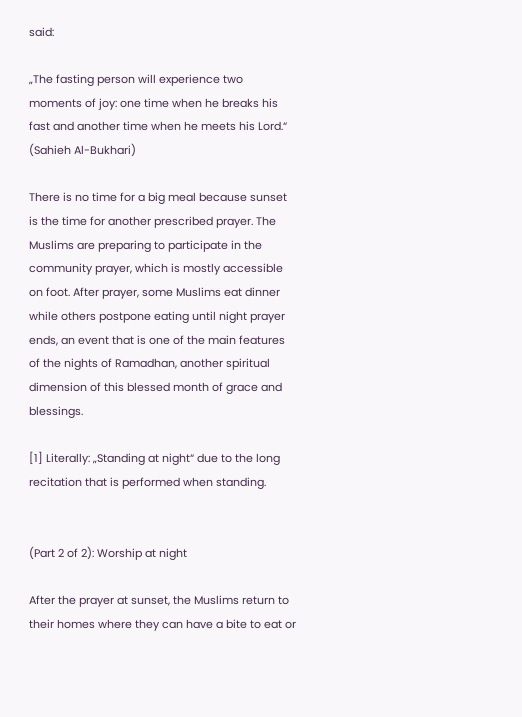said:

„The fasting person will experience two moments of joy: one time when he breaks his fast and another time when he meets his Lord.“ (Sahieh Al-Bukhari)

There is no time for a big meal because sunset is the time for another prescribed prayer. The Muslims are preparing to participate in the community prayer, which is mostly accessible on foot. After prayer, some Muslims eat dinner while others postpone eating until night prayer ends, an event that is one of the main features of the nights of Ramadhan, another spiritual dimension of this blessed month of grace and blessings.

[1] Literally: „Standing at night“ due to the long recitation that is performed when standing.


(Part 2 of 2): Worship at night

After the prayer at sunset, the Muslims return to their homes where they can have a bite to eat or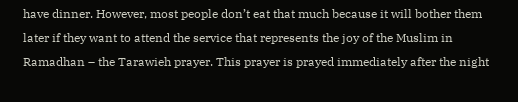have dinner. However, most people don’t eat that much because it will bother them later if they want to attend the service that represents the joy of the Muslim in Ramadhan – the Tarawieh prayer. This prayer is prayed immediately after the night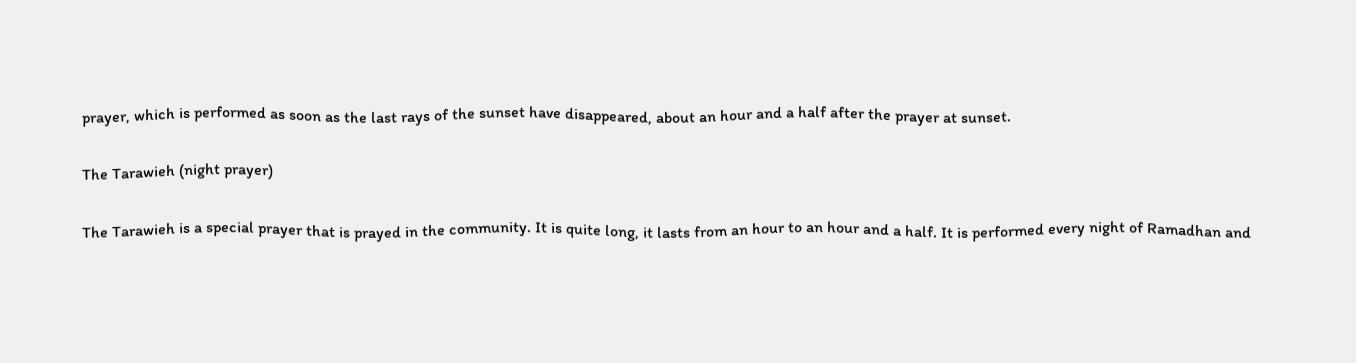prayer, which is performed as soon as the last rays of the sunset have disappeared, about an hour and a half after the prayer at sunset.

The Tarawieh (night prayer)

The Tarawieh is a special prayer that is prayed in the community. It is quite long, it lasts from an hour to an hour and a half. It is performed every night of Ramadhan and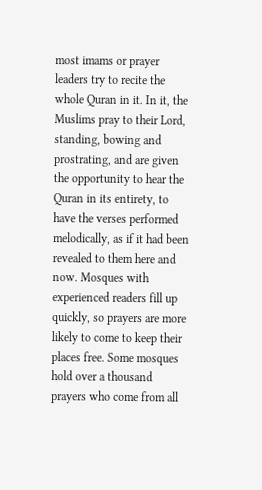most imams or prayer leaders try to recite the whole Quran in it. In it, the Muslims pray to their Lord, standing, bowing and prostrating, and are given the opportunity to hear the Quran in its entirety, to have the verses performed melodically, as if it had been revealed to them here and now. Mosques with experienced readers fill up quickly, so prayers are more likely to come to keep their places free. Some mosques hold over a thousand prayers who come from all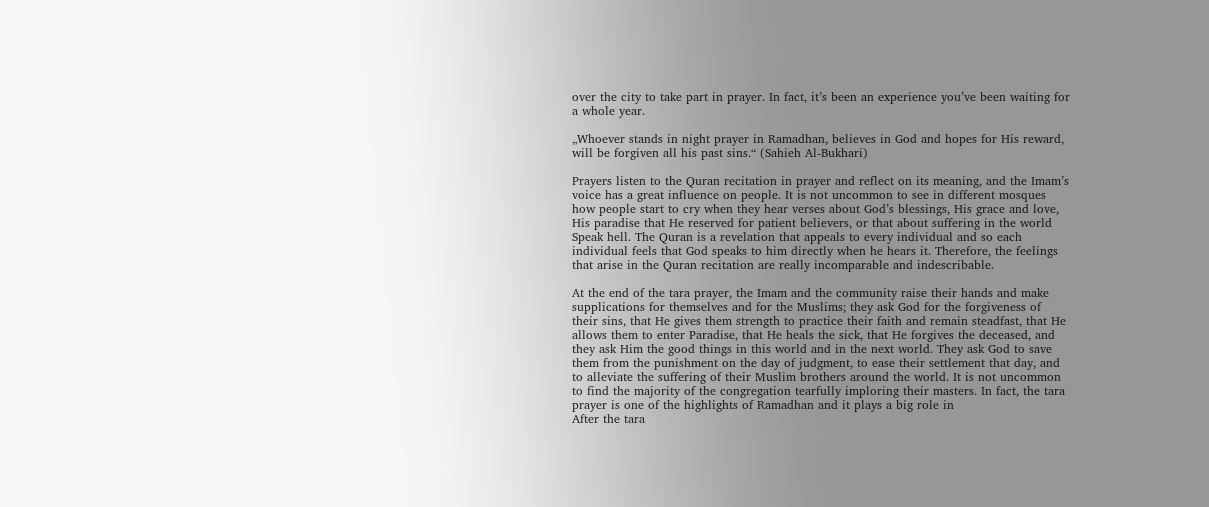over the city to take part in prayer. In fact, it’s been an experience you’ve been waiting for a whole year.

„Whoever stands in night prayer in Ramadhan, believes in God and hopes for His reward, will be forgiven all his past sins.“ (Sahieh Al-Bukhari)

Prayers listen to the Quran recitation in prayer and reflect on its meaning, and the Imam’s voice has a great influence on people. It is not uncommon to see in different mosques how people start to cry when they hear verses about God’s blessings, His grace and love, His paradise that He reserved for patient believers, or that about suffering in the world Speak hell. The Quran is a revelation that appeals to every individual and so each individual feels that God speaks to him directly when he hears it. Therefore, the feelings that arise in the Quran recitation are really incomparable and indescribable.

At the end of the tara prayer, the Imam and the community raise their hands and make supplications for themselves and for the Muslims; they ask God for the forgiveness of their sins, that He gives them strength to practice their faith and remain steadfast, that He allows them to enter Paradise, that He heals the sick, that He forgives the deceased, and they ask Him the good things in this world and in the next world. They ask God to save them from the punishment on the day of judgment, to ease their settlement that day, and to alleviate the suffering of their Muslim brothers around the world. It is not uncommon to find the majority of the congregation tearfully imploring their masters. In fact, the tara prayer is one of the highlights of Ramadhan and it plays a big role in
After the tara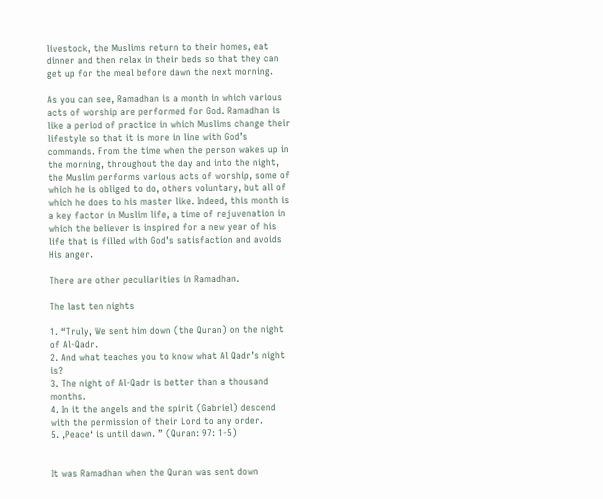livestock, the Muslims return to their homes, eat dinner and then relax in their beds so that they can get up for the meal before dawn the next morning.

As you can see, Ramadhan is a month in which various acts of worship are performed for God. Ramadhan is like a period of practice in which Muslims change their lifestyle so that it is more in line with God’s commands. From the time when the person wakes up in the morning, throughout the day and into the night, the Muslim performs various acts of worship, some of which he is obliged to do, others voluntary, but all of which he does to his master like. Indeed, this month is a key factor in Muslim life, a time of rejuvenation in which the believer is inspired for a new year of his life that is filled with God’s satisfaction and avoids His anger.

There are other peculiarities in Ramadhan.

The last ten nights

1. “Truly, We sent him down (the Quran) on the night of Al-Qadr.
2. And what teaches you to know what Al Qadr’s night is?
3. The night of Al-Qadr is better than a thousand months.
4. In it the angels and the spirit (Gabriel) descend with the permission of their Lord to any order.
5. ‚Peace‘ is until dawn. ” (Quran: 97: 1-5)


It was Ramadhan when the Quran was sent down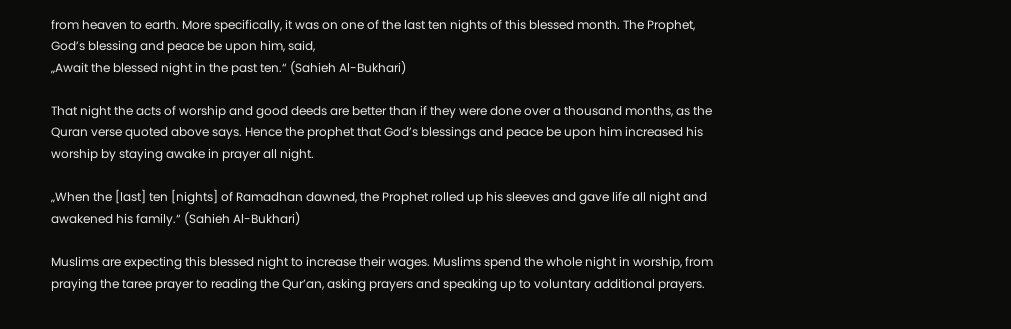from heaven to earth. More specifically, it was on one of the last ten nights of this blessed month. The Prophet, God’s blessing and peace be upon him, said,
„Await the blessed night in the past ten.“ (Sahieh Al-Bukhari)

That night the acts of worship and good deeds are better than if they were done over a thousand months, as the Quran verse quoted above says. Hence the prophet that God’s blessings and peace be upon him increased his worship by staying awake in prayer all night.

„When the [last] ten [nights] of Ramadhan dawned, the Prophet rolled up his sleeves and gave life all night and awakened his family.“ (Sahieh Al-Bukhari)

Muslims are expecting this blessed night to increase their wages. Muslims spend the whole night in worship, from praying the taree prayer to reading the Qur’an, asking prayers and speaking up to voluntary additional prayers.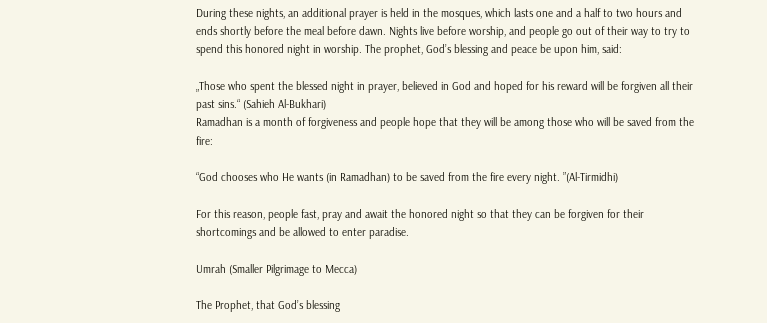During these nights, an additional prayer is held in the mosques, which lasts one and a half to two hours and ends shortly before the meal before dawn. Nights live before worship, and people go out of their way to try to spend this honored night in worship. The prophet, God’s blessing and peace be upon him, said:

„Those who spent the blessed night in prayer, believed in God and hoped for his reward will be forgiven all their past sins.“ (Sahieh Al-Bukhari)
Ramadhan is a month of forgiveness and people hope that they will be among those who will be saved from the fire:

“God chooses who He wants (in Ramadhan) to be saved from the fire every night. ”(Al-Tirmidhi)

For this reason, people fast, pray and await the honored night so that they can be forgiven for their shortcomings and be allowed to enter paradise.

Umrah (Smaller Pilgrimage to Mecca)

The Prophet, that God’s blessing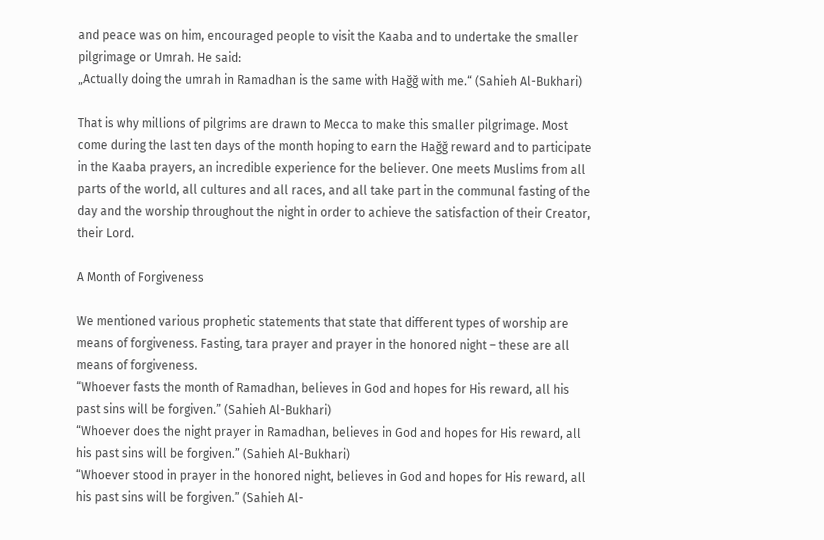and peace was on him, encouraged people to visit the Kaaba and to undertake the smaller pilgrimage or Umrah. He said:
„Actually doing the umrah in Ramadhan is the same with Hağğ with me.“ (Sahieh Al-Bukhari)

That is why millions of pilgrims are drawn to Mecca to make this smaller pilgrimage. Most come during the last ten days of the month hoping to earn the Hağğ reward and to participate in the Kaaba prayers, an incredible experience for the believer. One meets Muslims from all parts of the world, all cultures and all races, and all take part in the communal fasting of the day and the worship throughout the night in order to achieve the satisfaction of their Creator, their Lord.

A Month of Forgiveness

We mentioned various prophetic statements that state that different types of worship are means of forgiveness. Fasting, tara prayer and prayer in the honored night – these are all means of forgiveness.
“Whoever fasts the month of Ramadhan, believes in God and hopes for His reward, all his past sins will be forgiven.” (Sahieh Al-Bukhari)
“Whoever does the night prayer in Ramadhan, believes in God and hopes for His reward, all his past sins will be forgiven.” (Sahieh Al-Bukhari)
“Whoever stood in prayer in the honored night, believes in God and hopes for His reward, all his past sins will be forgiven.” (Sahieh Al-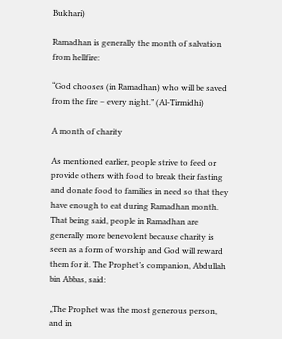Bukhari)

Ramadhan is generally the month of salvation from hellfire:

“God chooses (in Ramadhan) who will be saved from the fire – every night.” (Al-Tirmidhi)

A month of charity

As mentioned earlier, people strive to feed or provide others with food to break their fasting and donate food to families in need so that they have enough to eat during Ramadhan month. That being said, people in Ramadhan are generally more benevolent because charity is seen as a form of worship and God will reward them for it. The Prophet’s companion, Abdullah bin Abbas, said:

„The Prophet was the most generous person, and in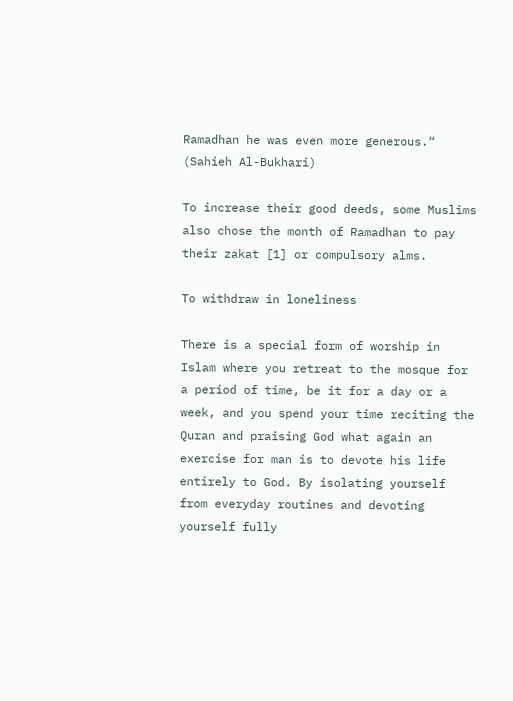Ramadhan he was even more generous.“ (Sahieh Al-Bukhari)

To increase their good deeds, some Muslims also chose the month of Ramadhan to pay their zakat [1] or compulsory alms.

To withdraw in loneliness

There is a special form of worship in Islam where you retreat to the mosque for a period of time, be it for a day or a week, and you spend your time reciting the Quran and praising God what again an exercise for man is to devote his life entirely to God. By isolating yourself from everyday routines and devoting yourself fully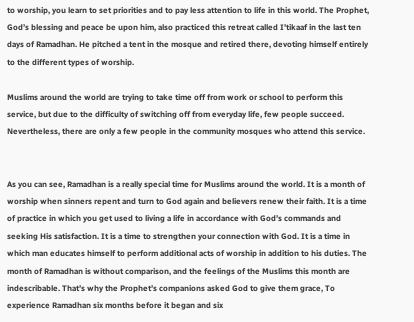to worship, you learn to set priorities and to pay less attention to life in this world. The Prophet, God’s blessing and peace be upon him, also practiced this retreat called I’tikaaf in the last ten days of Ramadhan. He pitched a tent in the mosque and retired there, devoting himself entirely to the different types of worship.

Muslims around the world are trying to take time off from work or school to perform this service, but due to the difficulty of switching off from everyday life, few people succeed. Nevertheless, there are only a few people in the community mosques who attend this service.


As you can see, Ramadhan is a really special time for Muslims around the world. It is a month of worship when sinners repent and turn to God again and believers renew their faith. It is a time of practice in which you get used to living a life in accordance with God’s commands and seeking His satisfaction. It is a time to strengthen your connection with God. It is a time in which man educates himself to perform additional acts of worship in addition to his duties. The month of Ramadhan is without comparison, and the feelings of the Muslims this month are indescribable. That’s why the Prophet’s companions asked God to give them grace, To experience Ramadhan six months before it began and six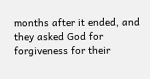months after it ended, and they asked God for forgiveness for their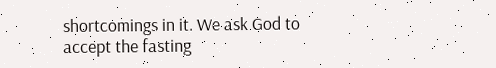shortcomings in it. We ask God to accept the fasting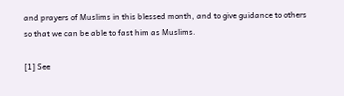and prayers of Muslims in this blessed month, and to give guidance to others so that we can be able to fast him as Muslims.

[1] See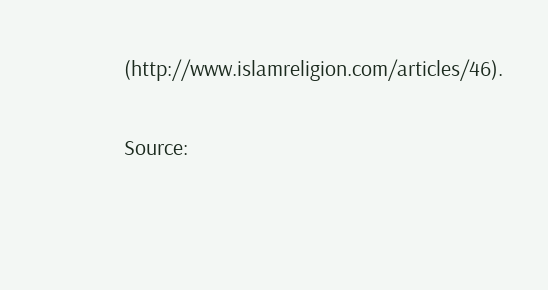(http://www.islamreligion.com/articles/46).


Source: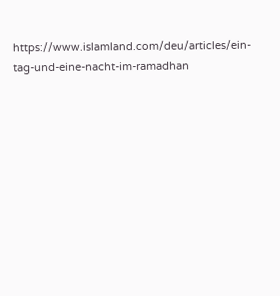https://www.islamland.com/deu/articles/ein-tag-und-eine-nacht-im-ramadhan